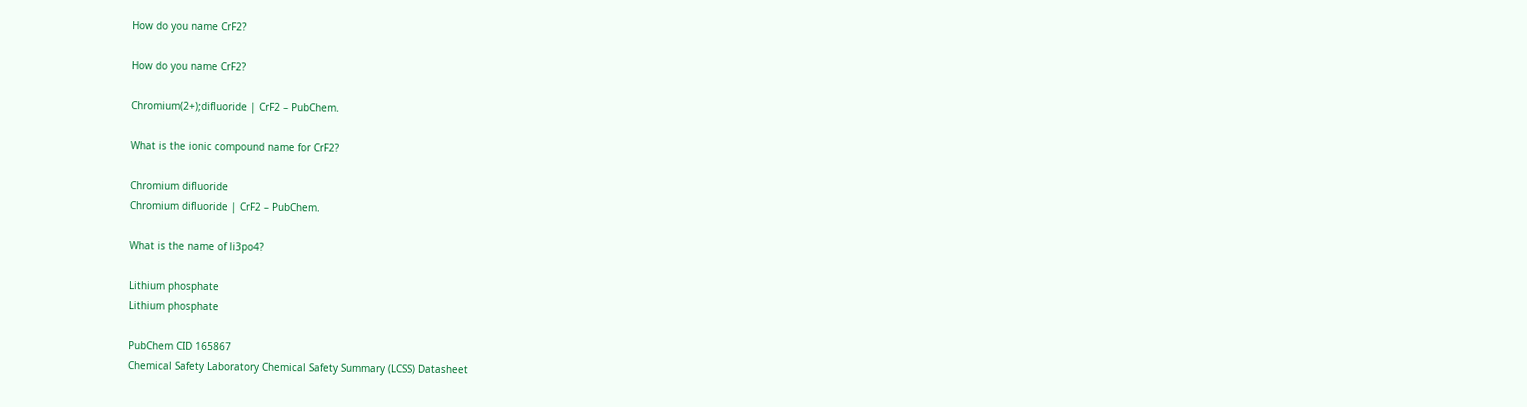How do you name CrF2?

How do you name CrF2?

Chromium(2+);difluoride | CrF2 – PubChem.

What is the ionic compound name for CrF2?

Chromium difluoride
Chromium difluoride | CrF2 – PubChem.

What is the name of li3po4?

Lithium phosphate
Lithium phosphate

PubChem CID 165867
Chemical Safety Laboratory Chemical Safety Summary (LCSS) Datasheet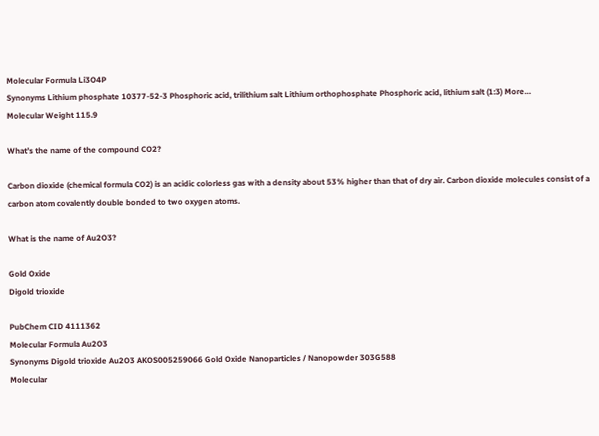Molecular Formula Li3O4P
Synonyms Lithium phosphate 10377-52-3 Phosphoric acid, trilithium salt Lithium orthophosphate Phosphoric acid, lithium salt (1:3) More…
Molecular Weight 115.9

What’s the name of the compound CO2?

Carbon dioxide (chemical formula CO2) is an acidic colorless gas with a density about 53% higher than that of dry air. Carbon dioxide molecules consist of a carbon atom covalently double bonded to two oxygen atoms.

What is the name of Au2O3?

Gold Oxide
Digold trioxide

PubChem CID 4111362
Molecular Formula Au2O3
Synonyms Digold trioxide Au2O3 AKOS005259066 Gold Oxide Nanoparticles / Nanopowder 303G588
Molecular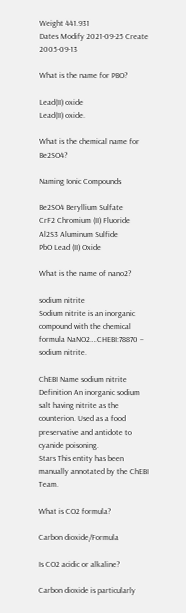Weight 441.931
Dates Modify 2021-09-25 Create 2005-09-13

What is the name for PBO?

Lead(II) oxide
Lead(II) oxide.

What is the chemical name for Be2SO4?

Naming Ionic Compounds

Be2SO4 Beryllium Sulfate
CrF2 Chromium (II) Fluoride
Al2S3 Aluminum Sulfide
PbO Lead (II) Oxide

What is the name of nano2?

sodium nitrite
Sodium nitrite is an inorganic compound with the chemical formula NaNO2….CHEBI:78870 – sodium nitrite.

ChEBI Name sodium nitrite
Definition An inorganic sodium salt having nitrite as the counterion. Used as a food preservative and antidote to cyanide poisoning.
Stars This entity has been manually annotated by the ChEBI Team.

What is CO2 formula?

Carbon dioxide/Formula

Is CO2 acidic or alkaline?

Carbon dioxide is particularly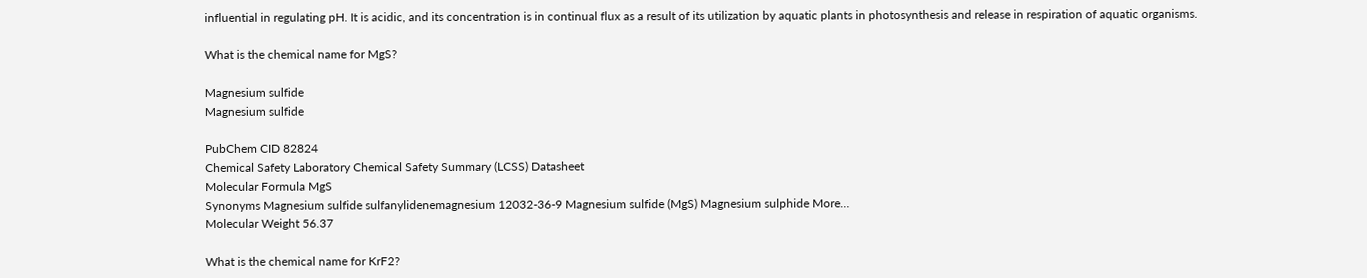influential in regulating pH. It is acidic, and its concentration is in continual flux as a result of its utilization by aquatic plants in photosynthesis and release in respiration of aquatic organisms.

What is the chemical name for MgS?

Magnesium sulfide
Magnesium sulfide

PubChem CID 82824
Chemical Safety Laboratory Chemical Safety Summary (LCSS) Datasheet
Molecular Formula MgS
Synonyms Magnesium sulfide sulfanylidenemagnesium 12032-36-9 Magnesium sulfide (MgS) Magnesium sulphide More…
Molecular Weight 56.37

What is the chemical name for KrF2?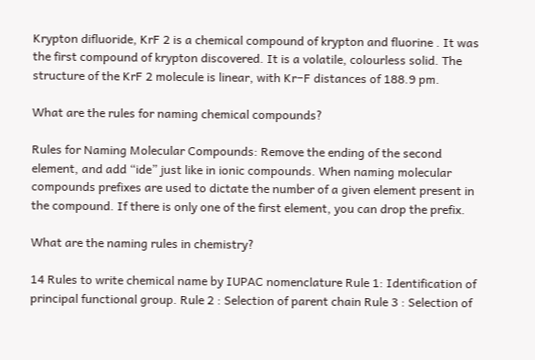Krypton difluoride, KrF 2 is a chemical compound of krypton and fluorine . It was the first compound of krypton discovered. It is a volatile, colourless solid. The structure of the KrF 2 molecule is linear, with Kr−F distances of 188.9 pm.

What are the rules for naming chemical compounds?

Rules for Naming Molecular Compounds: Remove the ending of the second element, and add “ide” just like in ionic compounds. When naming molecular compounds prefixes are used to dictate the number of a given element present in the compound. If there is only one of the first element, you can drop the prefix.

What are the naming rules in chemistry?

14 Rules to write chemical name by IUPAC nomenclature Rule 1: Identification of principal functional group. Rule 2 : Selection of parent chain Rule 3 : Selection of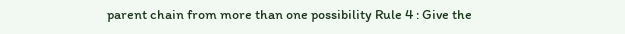parent chain from more than one possibility Rule 4 : Give the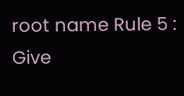root name Rule 5 : Give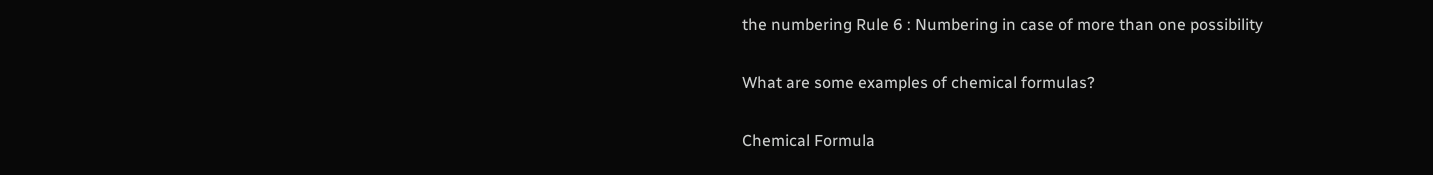the numbering Rule 6 : Numbering in case of more than one possibility

What are some examples of chemical formulas?

Chemical Formula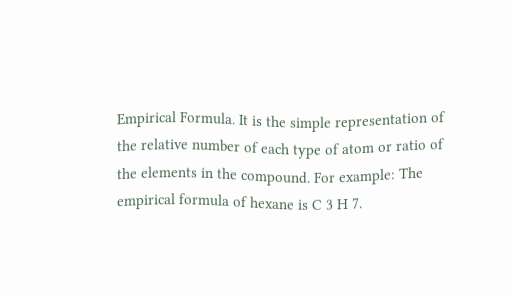Empirical Formula. It is the simple representation of the relative number of each type of atom or ratio of the elements in the compound. For example: The empirical formula of hexane is C 3 H 7.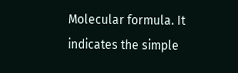Molecular formula. It indicates the simple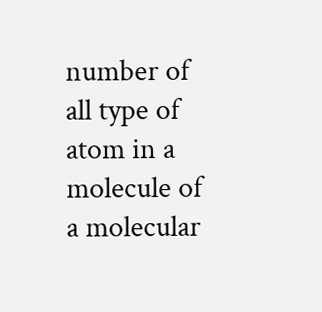number of all type of atom in a molecule of a molecular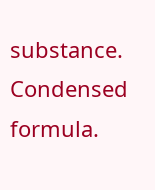substance. Condensed formula.